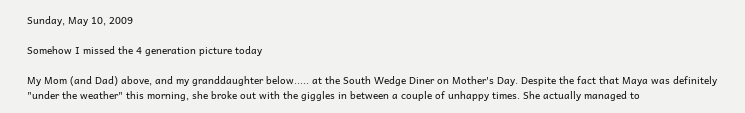Sunday, May 10, 2009

Somehow I missed the 4 generation picture today

My Mom (and Dad) above, and my granddaughter below..... at the South Wedge Diner on Mother's Day. Despite the fact that Maya was definitely "under the weather" this morning, she broke out with the giggles in between a couple of unhappy times. She actually managed to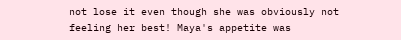not lose it even though she was obviously not feeling her best! Maya's appetite was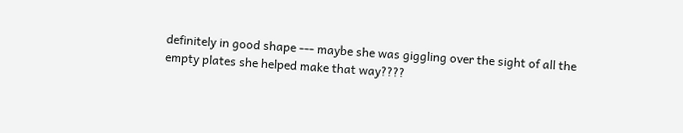definitely in good shape --- maybe she was giggling over the sight of all the empty plates she helped make that way????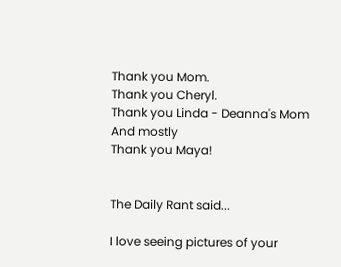Thank you Mom.
Thank you Cheryl.
Thank you Linda - Deanna's Mom
And mostly
Thank you Maya!


The Daily Rant said...

I love seeing pictures of your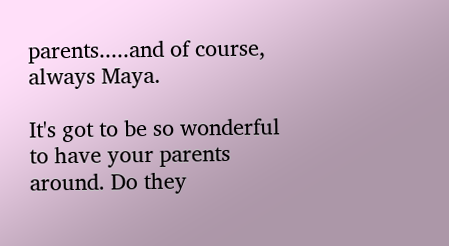parents.....and of course, always Maya.

It's got to be so wonderful to have your parents around. Do they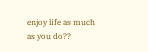enjoy life as much as you do??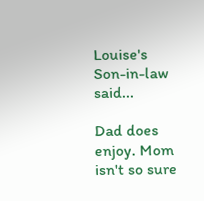Louise's Son-in-law said...

Dad does enjoy. Mom isn't so sure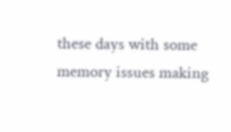these days with some memory issues making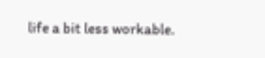life a bit less workable.